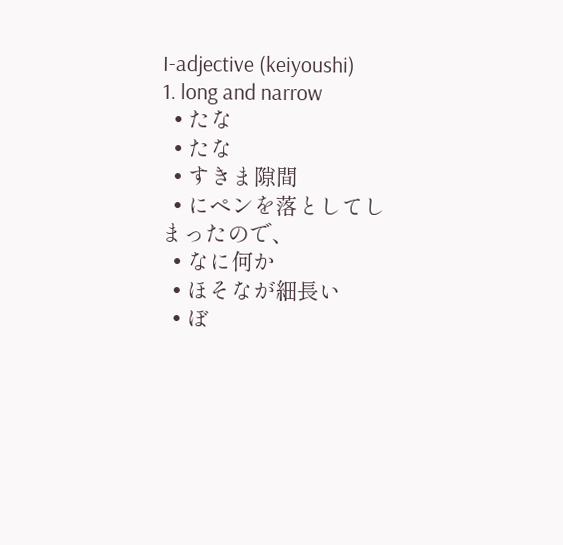I-adjective (keiyoushi)
1. long and narrow
  • たな
  • たな
  • すきま隙間
  • にペンを落としてしまったので、
  • なに何か
  • ほそなが細長い
  • ぼ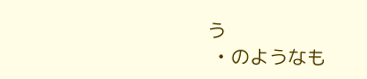う
  • のようなも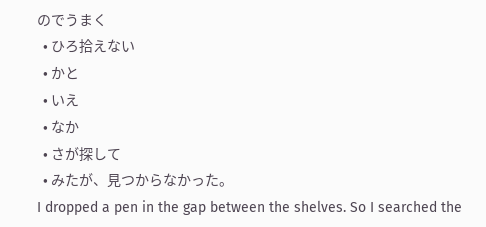のでうまく
  • ひろ拾えない
  • かと
  • いえ
  • なか
  • さが探して
  • みたが、見つからなかった。
I dropped a pen in the gap between the shelves. So I searched the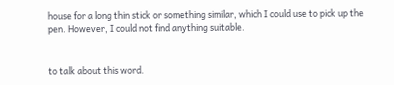house for a long thin stick or something similar, which I could use to pick up the pen. However, I could not find anything suitable.


to talk about this word.